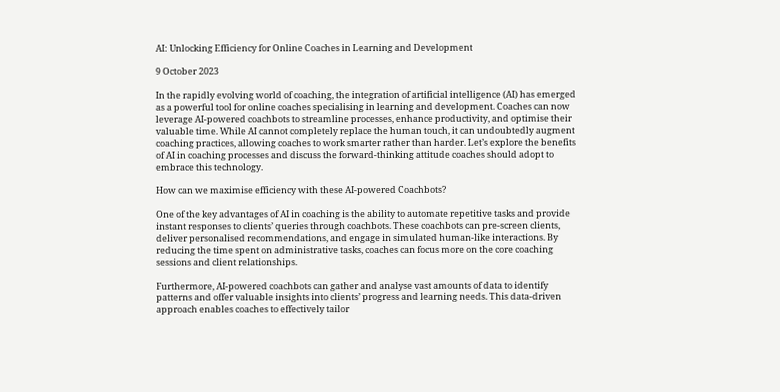AI: Unlocking Efficiency for Online Coaches in Learning and Development

9 October 2023

In the rapidly evolving world of coaching, the integration of artificial intelligence (AI) has emerged as a powerful tool for online coaches specialising in learning and development. Coaches can now leverage AI-powered coachbots to streamline processes, enhance productivity, and optimise their valuable time. While AI cannot completely replace the human touch, it can undoubtedly augment coaching practices, allowing coaches to work smarter rather than harder. Let’s explore the benefits of AI in coaching processes and discuss the forward-thinking attitude coaches should adopt to embrace this technology.

How can we maximise efficiency with these AI-powered Coachbots?

One of the key advantages of AI in coaching is the ability to automate repetitive tasks and provide instant responses to clients’ queries through coachbots. These coachbots can pre-screen clients, deliver personalised recommendations, and engage in simulated human-like interactions. By reducing the time spent on administrative tasks, coaches can focus more on the core coaching sessions and client relationships.

Furthermore, AI-powered coachbots can gather and analyse vast amounts of data to identify patterns and offer valuable insights into clients’ progress and learning needs. This data-driven approach enables coaches to effectively tailor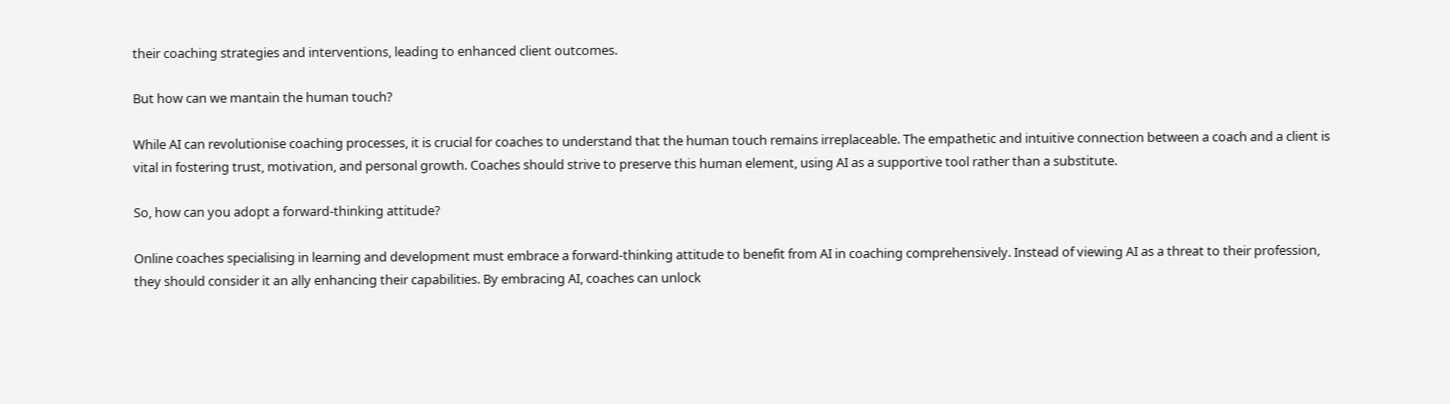their coaching strategies and interventions, leading to enhanced client outcomes.

But how can we mantain the human touch?

While AI can revolutionise coaching processes, it is crucial for coaches to understand that the human touch remains irreplaceable. The empathetic and intuitive connection between a coach and a client is vital in fostering trust, motivation, and personal growth. Coaches should strive to preserve this human element, using AI as a supportive tool rather than a substitute.

So, how can you adopt a forward-thinking attitude?

Online coaches specialising in learning and development must embrace a forward-thinking attitude to benefit from AI in coaching comprehensively. Instead of viewing AI as a threat to their profession, they should consider it an ally enhancing their capabilities. By embracing AI, coaches can unlock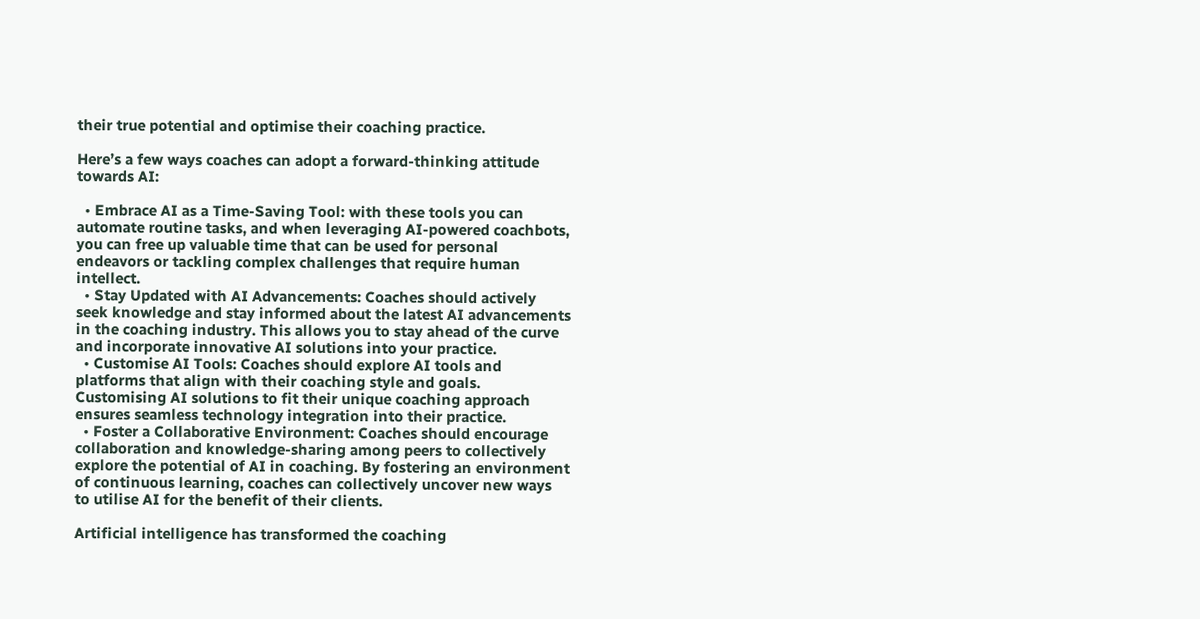their true potential and optimise their coaching practice.

Here’s a few ways coaches can adopt a forward-thinking attitude towards AI:

  • Embrace AI as a Time-Saving Tool: with these tools you can automate routine tasks, and when leveraging AI-powered coachbots, you can free up valuable time that can be used for personal endeavors or tackling complex challenges that require human intellect.
  • Stay Updated with AI Advancements: Coaches should actively seek knowledge and stay informed about the latest AI advancements in the coaching industry. This allows you to stay ahead of the curve and incorporate innovative AI solutions into your practice.
  • Customise AI Tools: Coaches should explore AI tools and platforms that align with their coaching style and goals. Customising AI solutions to fit their unique coaching approach ensures seamless technology integration into their practice.
  • Foster a Collaborative Environment: Coaches should encourage collaboration and knowledge-sharing among peers to collectively explore the potential of AI in coaching. By fostering an environment of continuous learning, coaches can collectively uncover new ways to utilise AI for the benefit of their clients.

Artificial intelligence has transformed the coaching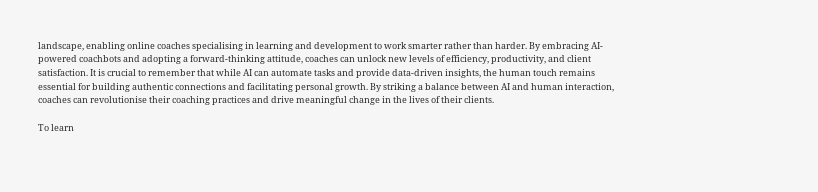landscape, enabling online coaches specialising in learning and development to work smarter rather than harder. By embracing AI-powered coachbots and adopting a forward-thinking attitude, coaches can unlock new levels of efficiency, productivity, and client satisfaction. It is crucial to remember that while AI can automate tasks and provide data-driven insights, the human touch remains essential for building authentic connections and facilitating personal growth. By striking a balance between AI and human interaction, coaches can revolutionise their coaching practices and drive meaningful change in the lives of their clients.

To learn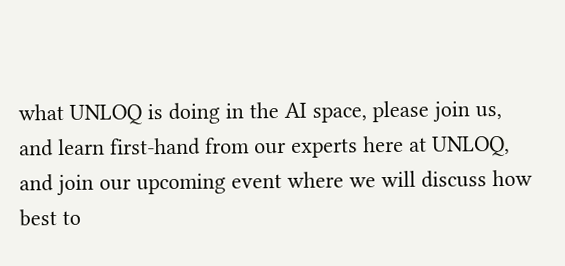what UNLOQ is doing in the AI space, please join us, and learn first-hand from our experts here at UNLOQ, and join our upcoming event where we will discuss how best to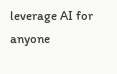leverage AI for anyone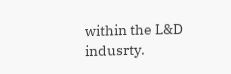within the L&D indusrty.